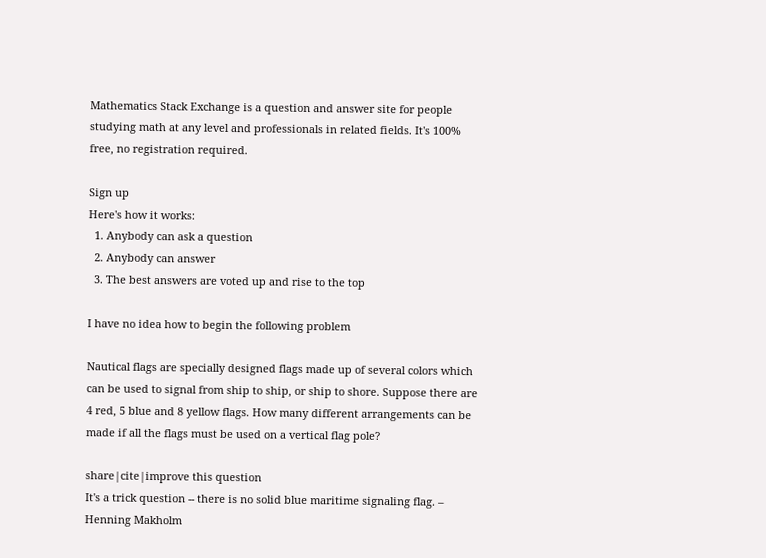Mathematics Stack Exchange is a question and answer site for people studying math at any level and professionals in related fields. It's 100% free, no registration required.

Sign up
Here's how it works:
  1. Anybody can ask a question
  2. Anybody can answer
  3. The best answers are voted up and rise to the top

I have no idea how to begin the following problem

Nautical flags are specially designed flags made up of several colors which can be used to signal from ship to ship, or ship to shore. Suppose there are 4 red, 5 blue and 8 yellow flags. How many different arrangements can be made if all the flags must be used on a vertical flag pole?

share|cite|improve this question
It's a trick question -- there is no solid blue maritime signaling flag. – Henning Makholm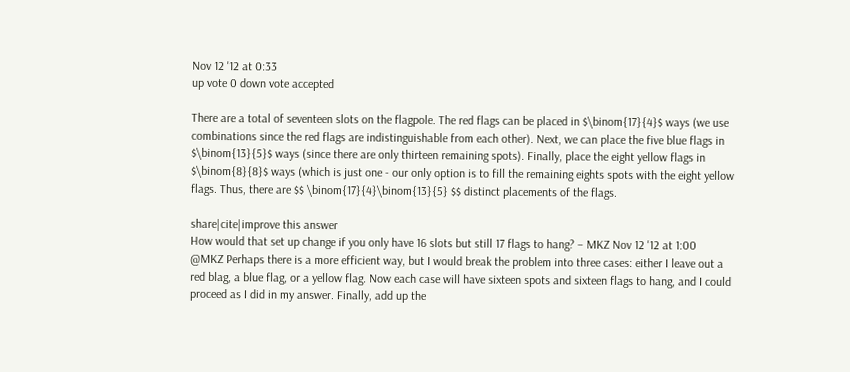Nov 12 '12 at 0:33
up vote 0 down vote accepted

There are a total of seventeen slots on the flagpole. The red flags can be placed in $\binom{17}{4}$ ways (we use combinations since the red flags are indistinguishable from each other). Next, we can place the five blue flags in $\binom{13}{5}$ ways (since there are only thirteen remaining spots). Finally, place the eight yellow flags in $\binom{8}{8}$ ways (which is just one - our only option is to fill the remaining eights spots with the eight yellow flags. Thus, there are $$ \binom{17}{4}\binom{13}{5} $$ distinct placements of the flags.

share|cite|improve this answer
How would that set up change if you only have 16 slots but still 17 flags to hang? – MKZ Nov 12 '12 at 1:00
@MKZ Perhaps there is a more efficient way, but I would break the problem into three cases: either I leave out a red blag, a blue flag, or a yellow flag. Now each case will have sixteen spots and sixteen flags to hang, and I could proceed as I did in my answer. Finally, add up the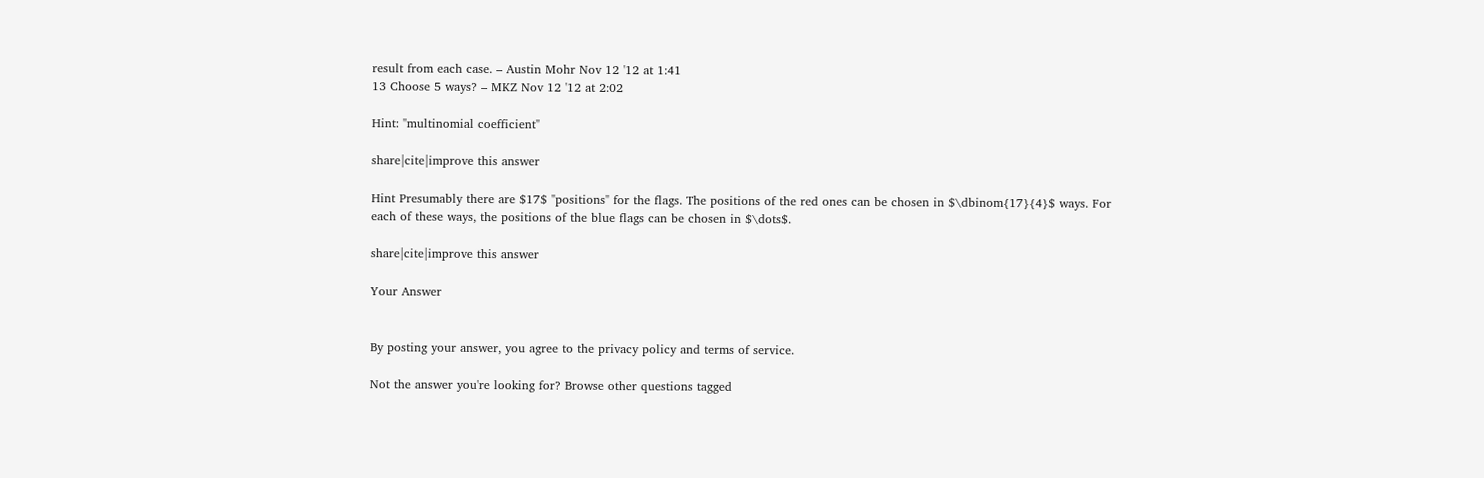result from each case. – Austin Mohr Nov 12 '12 at 1:41
13 Choose 5 ways? – MKZ Nov 12 '12 at 2:02

Hint: "multinomial coefficient"

share|cite|improve this answer

Hint Presumably there are $17$ "positions" for the flags. The positions of the red ones can be chosen in $\dbinom{17}{4}$ ways. For each of these ways, the positions of the blue flags can be chosen in $\dots$.

share|cite|improve this answer

Your Answer


By posting your answer, you agree to the privacy policy and terms of service.

Not the answer you're looking for? Browse other questions tagged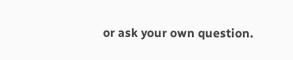or ask your own question.